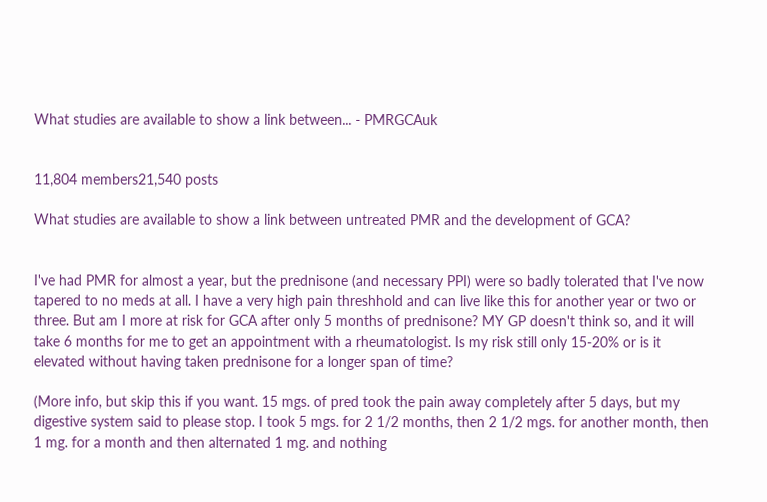What studies are available to show a link between... - PMRGCAuk


11,804 members21,540 posts

What studies are available to show a link between untreated PMR and the development of GCA?


I've had PMR for almost a year, but the prednisone (and necessary PPI) were so badly tolerated that I've now tapered to no meds at all. I have a very high pain threshhold and can live like this for another year or two or three. But am I more at risk for GCA after only 5 months of prednisone? MY GP doesn't think so, and it will take 6 months for me to get an appointment with a rheumatologist. Is my risk still only 15-20% or is it elevated without having taken prednisone for a longer span of time?

(More info, but skip this if you want. 15 mgs. of pred took the pain away completely after 5 days, but my digestive system said to please stop. I took 5 mgs. for 2 1/2 months, then 2 1/2 mgs. for another month, then 1 mg. for a month and then alternated 1 mg. and nothing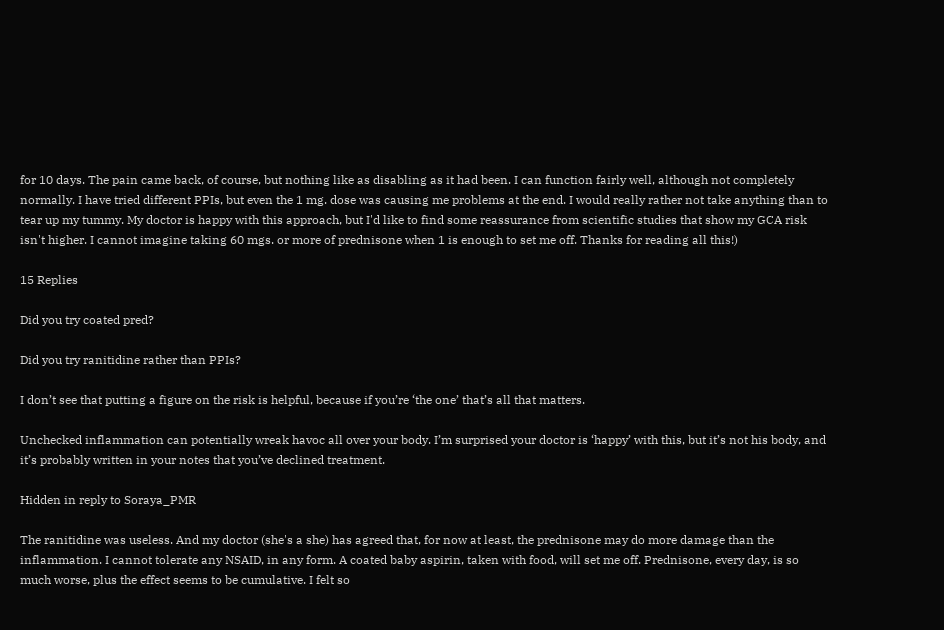for 10 days. The pain came back, of course, but nothing like as disabling as it had been. I can function fairly well, although not completely normally. I have tried different PPIs, but even the 1 mg. dose was causing me problems at the end. I would really rather not take anything than to tear up my tummy. My doctor is happy with this approach, but I'd like to find some reassurance from scientific studies that show my GCA risk isn't higher. I cannot imagine taking 60 mgs. or more of prednisone when 1 is enough to set me off. Thanks for reading all this!)

15 Replies

Did you try coated pred?

Did you try ranitidine rather than PPIs?

I don’t see that putting a figure on the risk is helpful, because if you’re ‘the one’ that’s all that matters.

Unchecked inflammation can potentially wreak havoc all over your body. I’m surprised your doctor is ‘happy’ with this, but it’s not his body, and it’s probably written in your notes that you’ve declined treatment.

Hidden in reply to Soraya_PMR

The ranitidine was useless. And my doctor (she's a she) has agreed that, for now at least, the prednisone may do more damage than the inflammation. I cannot tolerate any NSAID, in any form. A coated baby aspirin, taken with food, will set me off. Prednisone, every day, is so much worse, plus the effect seems to be cumulative. I felt so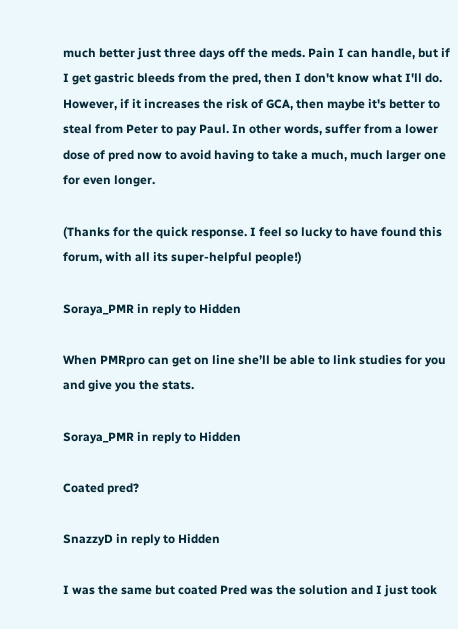much better just three days off the meds. Pain I can handle, but if I get gastric bleeds from the pred, then I don't know what I'll do. However, if it increases the risk of GCA, then maybe it's better to steal from Peter to pay Paul. In other words, suffer from a lower dose of pred now to avoid having to take a much, much larger one for even longer.

(Thanks for the quick response. I feel so lucky to have found this forum, with all its super-helpful people!)

Soraya_PMR in reply to Hidden

When PMRpro can get on line she’ll be able to link studies for you and give you the stats.

Soraya_PMR in reply to Hidden

Coated pred?

SnazzyD in reply to Hidden

I was the same but coated Pred was the solution and I just took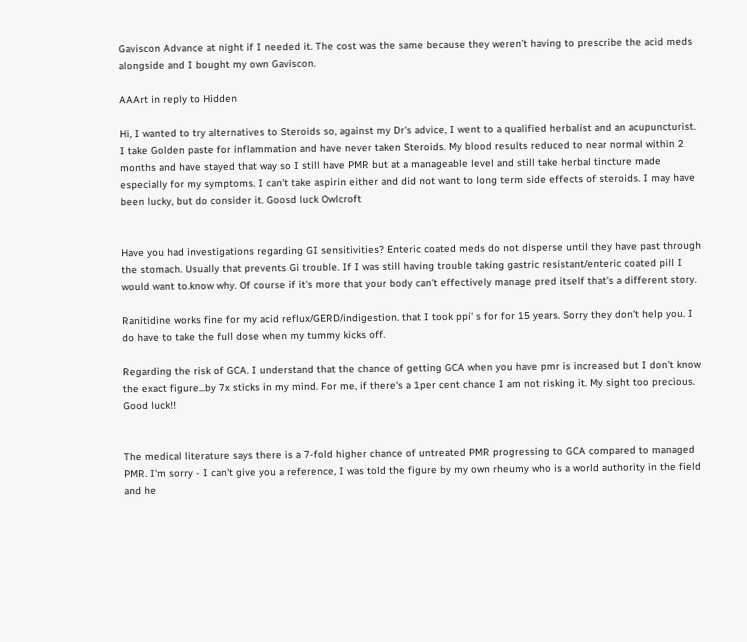Gaviscon Advance at night if I needed it. The cost was the same because they weren’t having to prescribe the acid meds alongside and I bought my own Gaviscon.

AAArt in reply to Hidden

Hi, I wanted to try alternatives to Steroids so, against my Dr's advice, I went to a qualified herbalist and an acupuncturist. I take Golden paste for inflammation and have never taken Steroids. My blood results reduced to near normal within 2 months and have stayed that way so I still have PMR but at a manageable level and still take herbal tincture made especially for my symptoms. I can't take aspirin either and did not want to long term side effects of steroids. I may have been lucky, but do consider it. Goosd luck Owlcroft


Have you had investigations regarding GI sensitivities? Enteric coated meds do not disperse until they have past through the stomach. Usually that prevents Gi trouble. If I was still having trouble taking gastric resistant/enteric coated pill I would want to.know why. Of course if it's more that your body can't effectively manage pred itself that's a different story.

Ranitidine works fine for my acid reflux/GERD/indigestion. that I took ppi' s for for 15 years. Sorry they don't help you. I do have to take the full dose when my tummy kicks off.

Regarding the risk of GCA. I understand that the chance of getting GCA when you have pmr is increased but I don't know the exact figure...by 7x sticks in my mind. For me, if there's a 1per cent chance I am not risking it. My sight too precious. Good luck!!


The medical literature says there is a 7-fold higher chance of untreated PMR progressing to GCA compared to managed PMR. I'm sorry - I can't give you a reference, I was told the figure by my own rheumy who is a world authority in the field and he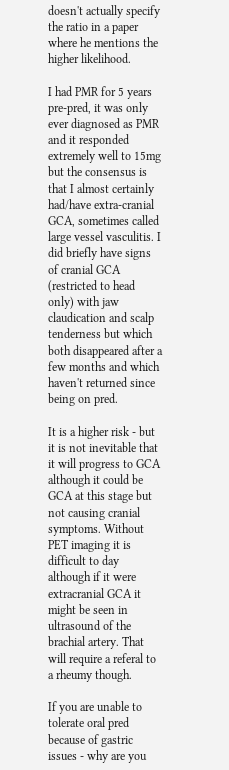doesn't actually specify the ratio in a paper where he mentions the higher likelihood.

I had PMR for 5 years pre-pred, it was only ever diagnosed as PMR and it responded extremely well to 15mg but the consensus is that I almost certainly had/have extra-cranial GCA, sometimes called large vessel vasculitis. I did briefly have signs of cranial GCA (restricted to head only) with jaw claudication and scalp tenderness but which both disappeared after a few months and which haven't returned since being on pred.

It is a higher risk - but it is not inevitable that it will progress to GCA although it could be GCA at this stage but not causing cranial symptoms. Without PET imaging it is difficult to day although if it were extracranial GCA it might be seen in ultrasound of the brachial artery. That will require a referal to a rheumy though.

If you are unable to tolerate oral pred because of gastric issues - why are you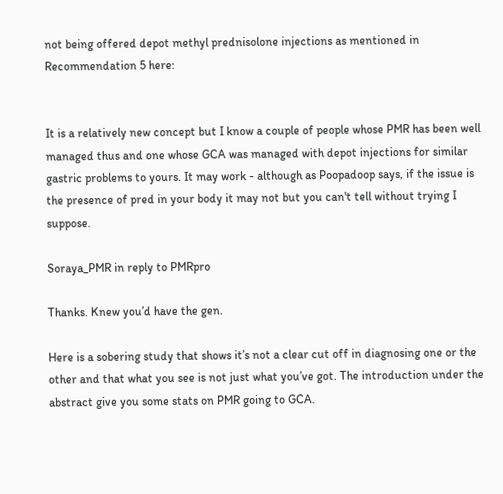not being offered depot methyl prednisolone injections as mentioned in Recommendation 5 here:


It is a relatively new concept but I know a couple of people whose PMR has been well managed thus and one whose GCA was managed with depot injections for similar gastric problems to yours. It may work - although as Poopadoop says, if the issue is the presence of pred in your body it may not but you can't tell without trying I suppose.

Soraya_PMR in reply to PMRpro

Thanks. Knew you’d have the gen.

Here is a sobering study that shows it’s not a clear cut off in diagnosing one or the other and that what you see is not just what you’ve got. The introduction under the abstract give you some stats on PMR going to GCA.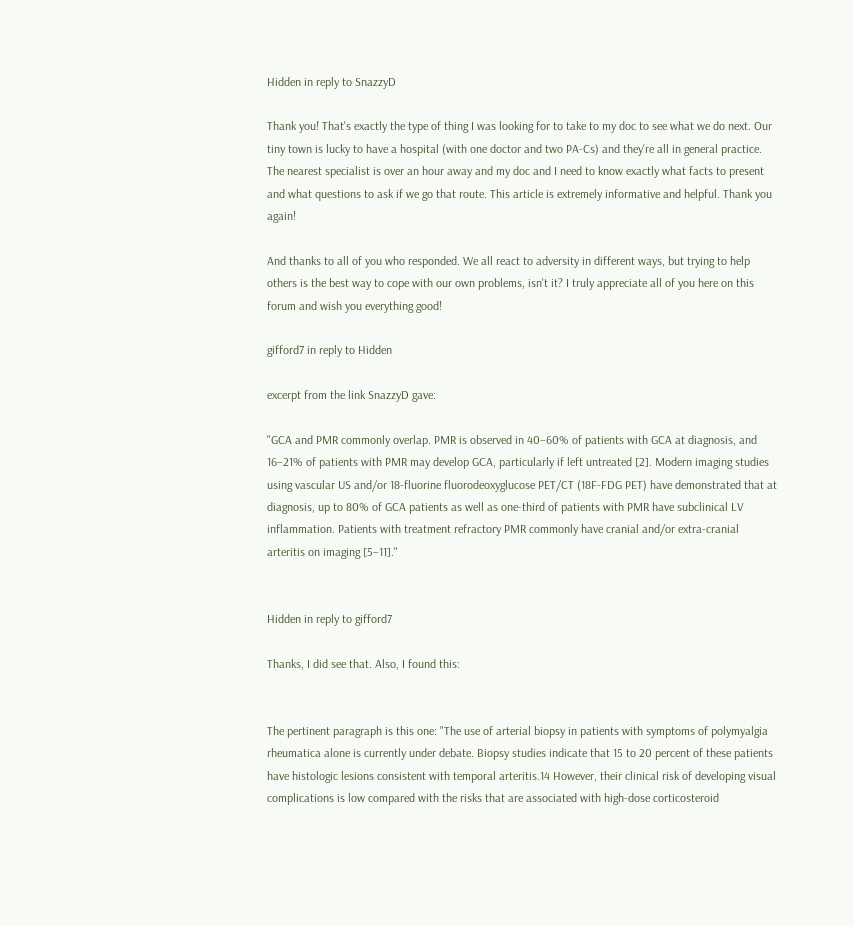Hidden in reply to SnazzyD

Thank you! That's exactly the type of thing I was looking for to take to my doc to see what we do next. Our tiny town is lucky to have a hospital (with one doctor and two PA-Cs) and they're all in general practice. The nearest specialist is over an hour away and my doc and I need to know exactly what facts to present and what questions to ask if we go that route. This article is extremely informative and helpful. Thank you again!

And thanks to all of you who responded. We all react to adversity in different ways, but trying to help others is the best way to cope with our own problems, isn't it? I truly appreciate all of you here on this forum and wish you everything good!

gifford7 in reply to Hidden

excerpt from the link SnazzyD gave:

"GCA and PMR commonly overlap. PMR is observed in 40–60% of patients with GCA at diagnosis, and 16–21% of patients with PMR may develop GCA, particularly if left untreated [2]. Modern imaging studies using vascular US and/or 18-fluorine fluorodeoxyglucose PET/CT (18F-FDG PET) have demonstrated that at diagnosis, up to 80% of GCA patients as well as one-third of patients with PMR have subclinical LV inflammation. Patients with treatment refractory PMR commonly have cranial and/or extra-cranial arteritis on imaging [5–11]."


Hidden in reply to gifford7

Thanks, I did see that. Also, I found this:


The pertinent paragraph is this one: "The use of arterial biopsy in patients with symptoms of polymyalgia rheumatica alone is currently under debate. Biopsy studies indicate that 15 to 20 percent of these patients have histologic lesions consistent with temporal arteritis.14 However, their clinical risk of developing visual complications is low compared with the risks that are associated with high-dose corticosteroid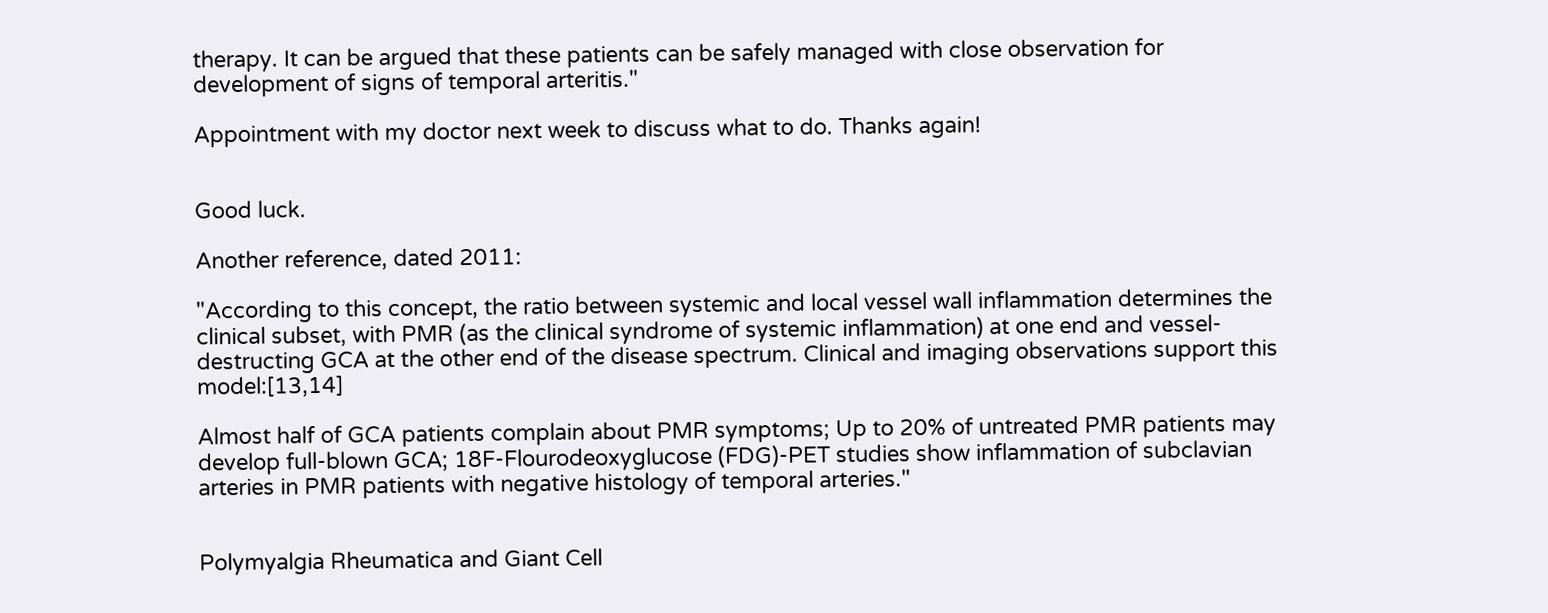therapy. It can be argued that these patients can be safely managed with close observation for development of signs of temporal arteritis."

Appointment with my doctor next week to discuss what to do. Thanks again!


Good luck.

Another reference, dated 2011:

"According to this concept, the ratio between systemic and local vessel wall inflammation determines the clinical subset, with PMR (as the clinical syndrome of systemic inflammation) at one end and vessel-destructing GCA at the other end of the disease spectrum. Clinical and imaging observations support this model:[13,14]

Almost half of GCA patients complain about PMR symptoms; Up to 20% of untreated PMR patients may develop full-blown GCA; 18F-Flourodeoxyglucose (FDG)-PET studies show inflammation of subclavian arteries in PMR patients with negative histology of temporal arteries."


Polymyalgia Rheumatica and Giant Cell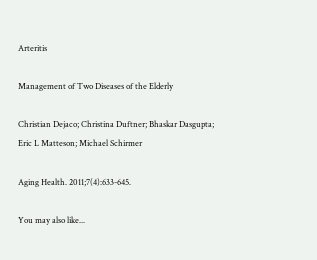Arteritis

Management of Two Diseases of the Elderly

Christian Dejaco; Christina Duftner; Bhaskar Dasgupta; Eric L Matteson; Michael Schirmer

Aging Health. 2011;7(4):633-645.

You may also like...